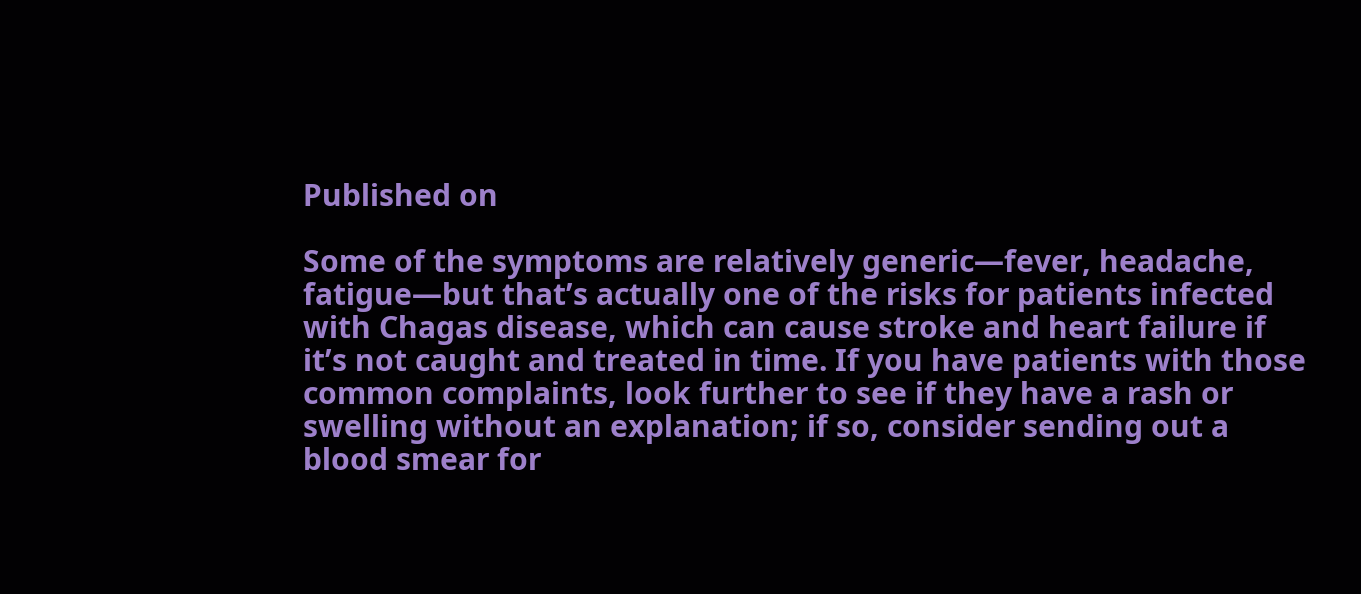Published on

Some of the symptoms are relatively generic—fever, headache, fatigue—but that’s actually one of the risks for patients infected with Chagas disease, which can cause stroke and heart failure if it’s not caught and treated in time. If you have patients with those common complaints, look further to see if they have a rash or swelling without an explanation; if so, consider sending out a blood smear for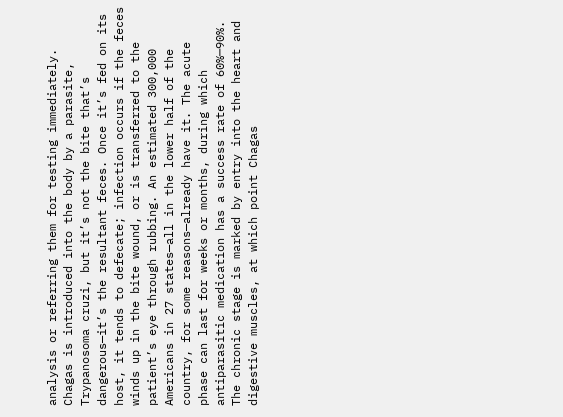analysis or referring them for testing immediately. Chagas is introduced into the body by a parasite, Trypanosoma cruzi, but it’s not the bite that’s dangerous—it’s the resultant feces. Once it’s fed on its host, it tends to defecate; infection occurs if the feces winds up in the bite wound, or is transferred to the patient’s eye through rubbing. An estimated 300,000 Americans in 27 states—all in the lower half of the country, for some reasons—already have it. The acute phase can last for weeks or months, during which antiparasitic medication has a success rate of 60%─90%. The chronic stage is marked by entry into the heart and digestive muscles, at which point Chagas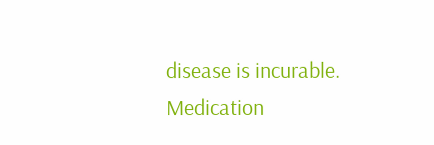disease is incurable. Medication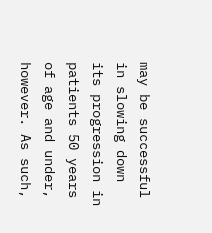may be successful in slowing down its progression in patients 50 years of age and under, however. As such,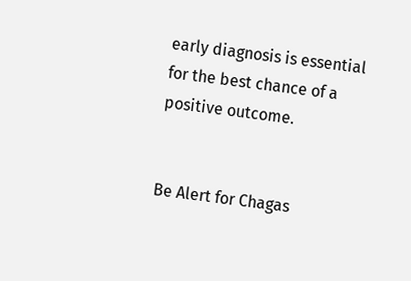early diagnosis is essential for the best chance of a positive outcome.


Be Alert for Chagas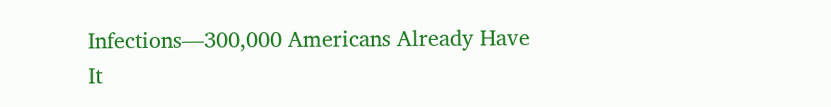Infections—300,000 Americans Already Have It